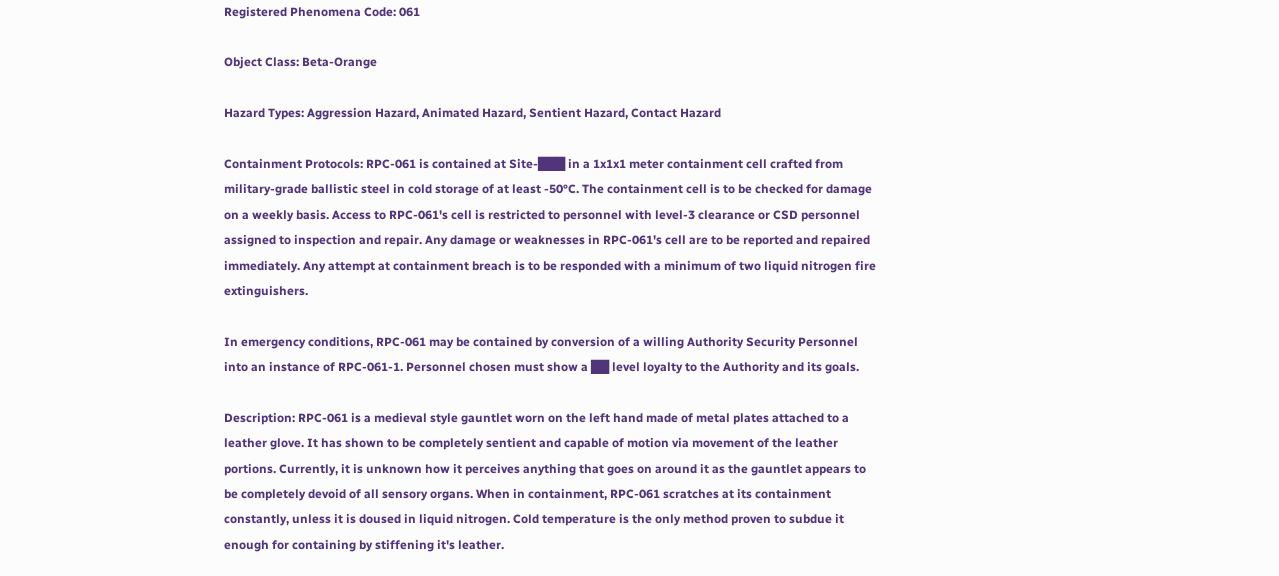Registered Phenomena Code: 061

Object Class: Beta-Orange

Hazard Types: Aggression Hazard, Animated Hazard, Sentient Hazard, Contact Hazard

Containment Protocols: RPC-061 is contained at Site-███ in a 1x1x1 meter containment cell crafted from military-grade ballistic steel in cold storage of at least -50°C. The containment cell is to be checked for damage on a weekly basis. Access to RPC-061's cell is restricted to personnel with level-3 clearance or CSD personnel assigned to inspection and repair. Any damage or weaknesses in RPC-061's cell are to be reported and repaired immediately. Any attempt at containment breach is to be responded with a minimum of two liquid nitrogen fire extinguishers.

In emergency conditions, RPC-061 may be contained by conversion of a willing Authority Security Personnel into an instance of RPC-061-1. Personnel chosen must show a ██ level loyalty to the Authority and its goals.

Description: RPC-061 is a medieval style gauntlet worn on the left hand made of metal plates attached to a leather glove. It has shown to be completely sentient and capable of motion via movement of the leather portions. Currently, it is unknown how it perceives anything that goes on around it as the gauntlet appears to be completely devoid of all sensory organs. When in containment, RPC-061 scratches at its containment constantly, unless it is doused in liquid nitrogen. Cold temperature is the only method proven to subdue it enough for containing by stiffening it's leather.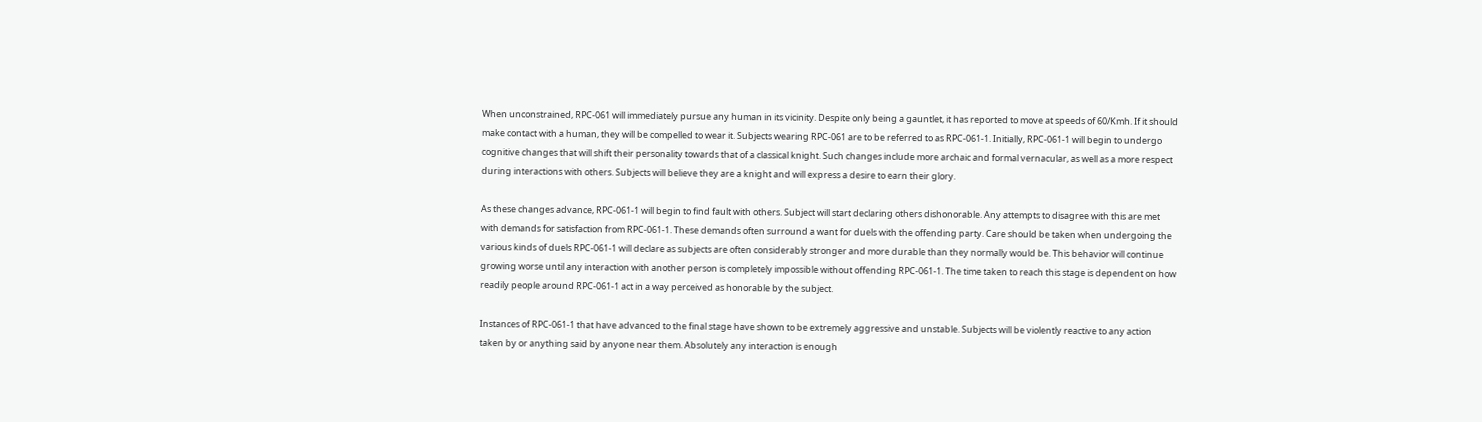When unconstrained, RPC-061 will immediately pursue any human in its vicinity. Despite only being a gauntlet, it has reported to move at speeds of 60/Kmh. If it should make contact with a human, they will be compelled to wear it. Subjects wearing RPC-061 are to be referred to as RPC-061-1. Initially, RPC-061-1 will begin to undergo cognitive changes that will shift their personality towards that of a classical knight. Such changes include more archaic and formal vernacular, as well as a more respect during interactions with others. Subjects will believe they are a knight and will express a desire to earn their glory.

As these changes advance, RPC-061-1 will begin to find fault with others. Subject will start declaring others dishonorable. Any attempts to disagree with this are met with demands for satisfaction from RPC-061-1. These demands often surround a want for duels with the offending party. Care should be taken when undergoing the various kinds of duels RPC-061-1 will declare as subjects are often considerably stronger and more durable than they normally would be. This behavior will continue growing worse until any interaction with another person is completely impossible without offending RPC-061-1. The time taken to reach this stage is dependent on how readily people around RPC-061-1 act in a way perceived as honorable by the subject.

Instances of RPC-061-1 that have advanced to the final stage have shown to be extremely aggressive and unstable. Subjects will be violently reactive to any action taken by or anything said by anyone near them. Absolutely any interaction is enough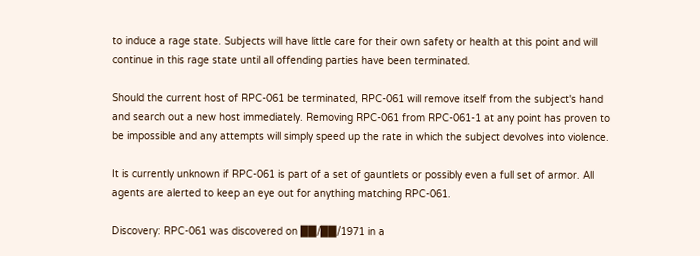to induce a rage state. Subjects will have little care for their own safety or health at this point and will continue in this rage state until all offending parties have been terminated.

Should the current host of RPC-061 be terminated, RPC-061 will remove itself from the subject's hand and search out a new host immediately. Removing RPC-061 from RPC-061-1 at any point has proven to be impossible and any attempts will simply speed up the rate in which the subject devolves into violence.

It is currently unknown if RPC-061 is part of a set of gauntlets or possibly even a full set of armor. All agents are alerted to keep an eye out for anything matching RPC-061.

Discovery: RPC-061 was discovered on ██/██/1971 in a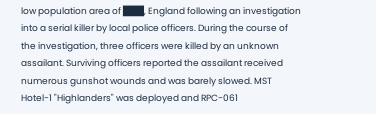low population area of ███, England following an investigation into a serial killer by local police officers. During the course of the investigation, three officers were killed by an unknown assailant. Surviving officers reported the assailant received numerous gunshot wounds and was barely slowed. MST Hotel-1 "Highlanders" was deployed and RPC-061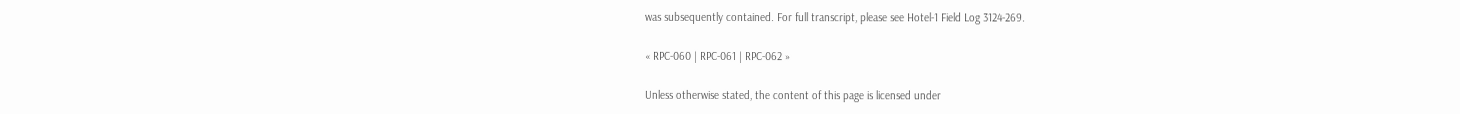was subsequently contained. For full transcript, please see Hotel-1 Field Log 3124-269.

« RPC-060 | RPC-061 | RPC-062 »

Unless otherwise stated, the content of this page is licensed under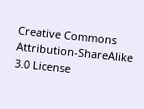Creative Commons Attribution-ShareAlike 3.0 License